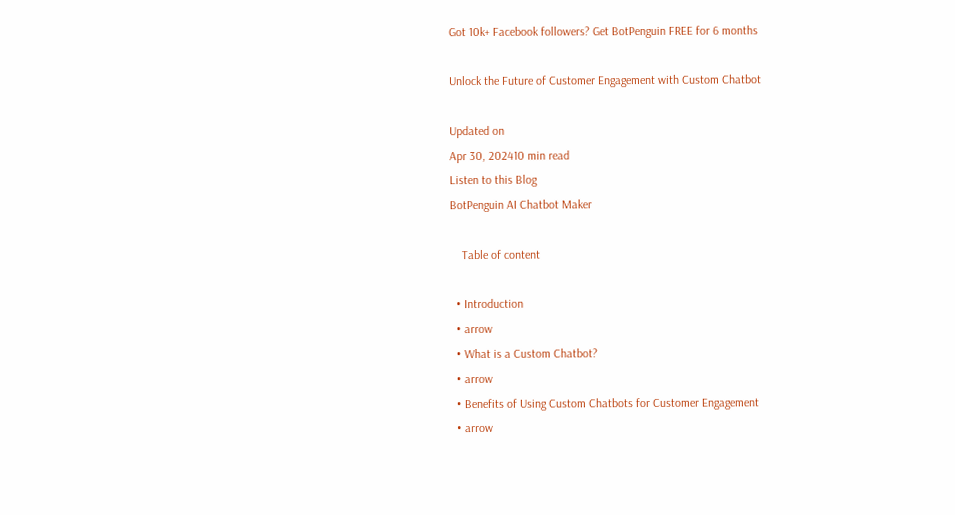Got 10k+ Facebook followers? Get BotPenguin FREE for 6 months

Unlock the Future of Customer Engagement with Custom Chatbot

Updated on
Apr 30, 202410 min read
Listen to this Blog
BotPenguin AI Chatbot Maker

    Table of content

  • Introduction
  • arrow
  • What is a Custom Chatbot?
  • arrow
  • Benefits of Using Custom Chatbots for Customer Engagement
  • arrow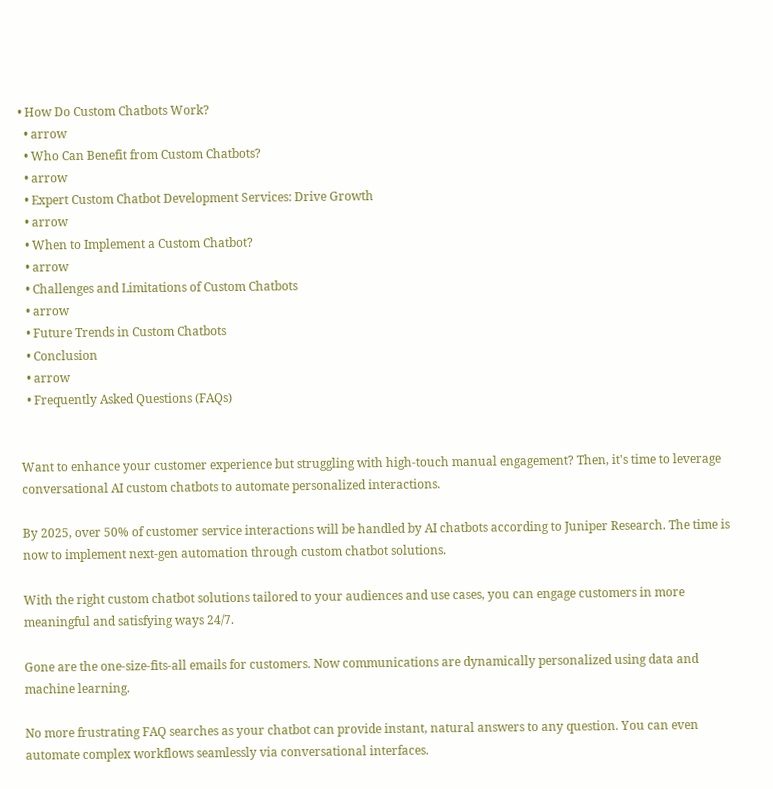• How Do Custom Chatbots Work?
  • arrow
  • Who Can Benefit from Custom Chatbots?
  • arrow
  • Expert Custom Chatbot Development Services: Drive Growth
  • arrow
  • When to Implement a Custom Chatbot?
  • arrow
  • Challenges and Limitations of Custom Chatbots
  • arrow
  • Future Trends in Custom Chatbots
  • Conclusion
  • arrow
  • Frequently Asked Questions (FAQs)


Want to enhance your customer experience but struggling with high-touch manual engagement? Then, it's time to leverage conversational AI custom chatbots to automate personalized interactions.

By 2025, over 50% of customer service interactions will be handled by AI chatbots according to Juniper Research. The time is now to implement next-gen automation through custom chatbot solutions.

With the right custom chatbot solutions tailored to your audiences and use cases, you can engage customers in more meaningful and satisfying ways 24/7.

Gone are the one-size-fits-all emails for customers. Now communications are dynamically personalized using data and machine learning.

No more frustrating FAQ searches as your chatbot can provide instant, natural answers to any question. You can even automate complex workflows seamlessly via conversational interfaces.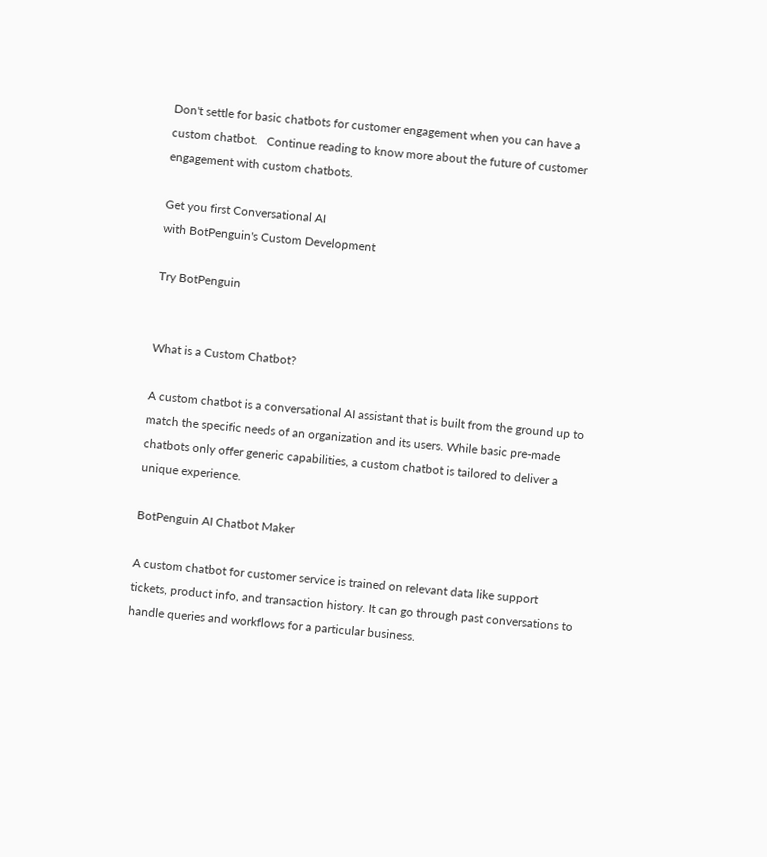Don't settle for basic chatbots for customer engagement when you can have a custom chatbot.   Continue reading to know more about the future of customer engagement with custom chatbots.

Get you first Conversational AI
with BotPenguin's Custom Development

Try BotPenguin


What is a Custom Chatbot?

A custom chatbot is a conversational AI assistant that is built from the ground up to match the specific needs of an organization and its users. While basic pre-made chatbots only offer generic capabilities, a custom chatbot is tailored to deliver a unique experience.

BotPenguin AI Chatbot Maker

A custom chatbot for customer service is trained on relevant data like support tickets, product info, and transaction history. It can go through past conversations to handle queries and workflows for a particular business.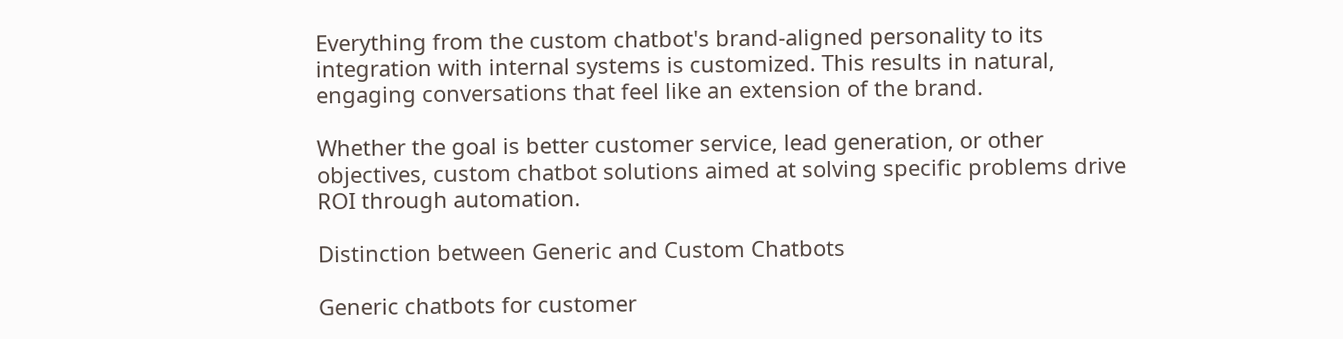Everything from the custom chatbot's brand-aligned personality to its integration with internal systems is customized. This results in natural, engaging conversations that feel like an extension of the brand.

Whether the goal is better customer service, lead generation, or other objectives, custom chatbot solutions aimed at solving specific problems drive ROI through automation.

Distinction between Generic and Custom Chatbots

Generic chatbots for customer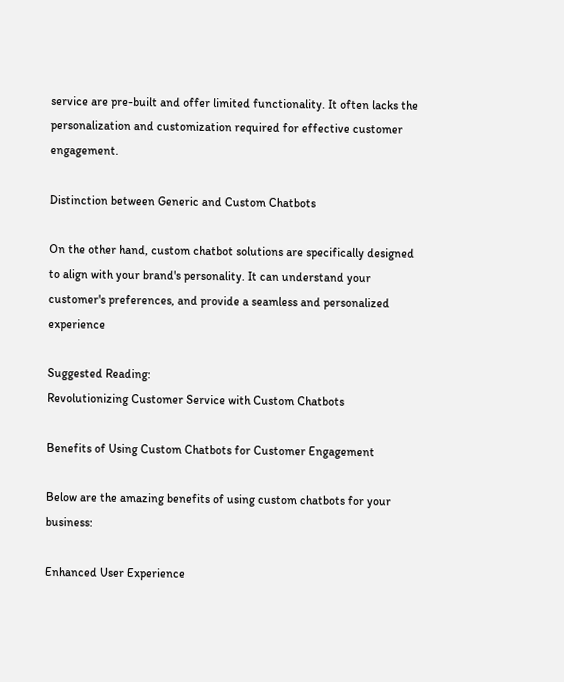service are pre-built and offer limited functionality. It often lacks the personalization and customization required for effective customer engagement.

Distinction between Generic and Custom Chatbots

On the other hand, custom chatbot solutions are specifically designed to align with your brand's personality. It can understand your customer's preferences, and provide a seamless and personalized experience

Suggested Reading:
Revolutionizing Customer Service with Custom Chatbots

Benefits of Using Custom Chatbots for Customer Engagement

Below are the amazing benefits of using custom chatbots for your business:

Enhanced User Experience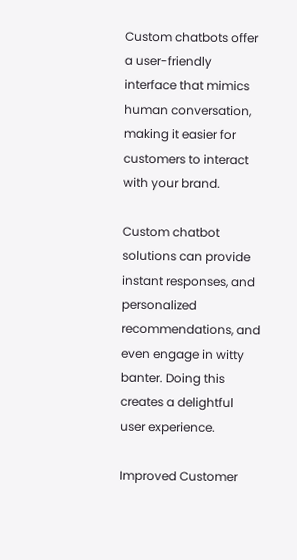Custom chatbots offer a user-friendly interface that mimics human conversation, making it easier for customers to interact with your brand.

Custom chatbot solutions can provide instant responses, and personalized recommendations, and even engage in witty banter. Doing this creates a delightful user experience.

Improved Customer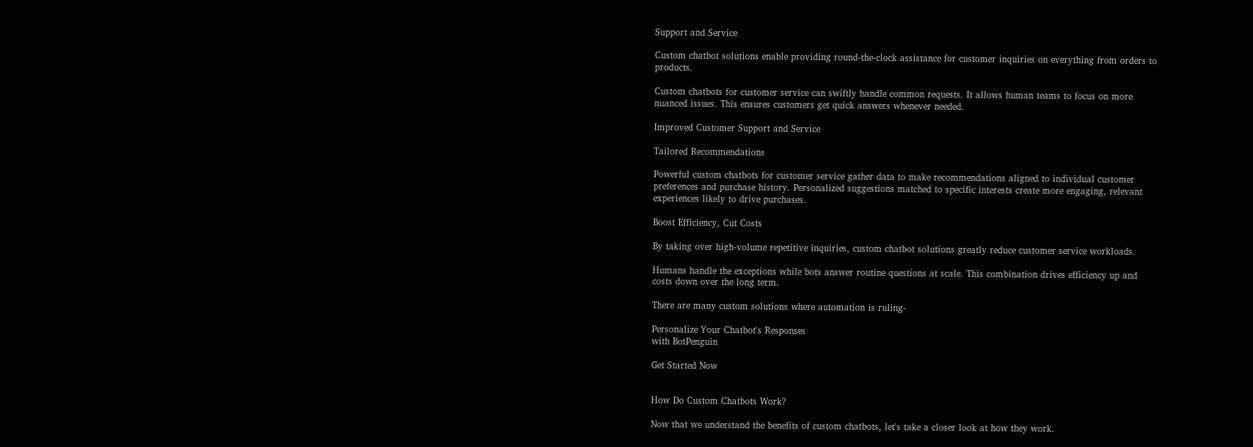Support and Service

Custom chatbot solutions enable providing round-the-clock assistance for customer inquiries on everything from orders to products.

Custom chatbots for customer service can swiftly handle common requests. It allows human teams to focus on more nuanced issues. This ensures customers get quick answers whenever needed.

Improved Customer Support and Service

Tailored Recommendations

Powerful custom chatbots for customer service gather data to make recommendations aligned to individual customer preferences and purchase history. Personalized suggestions matched to specific interests create more engaging, relevant experiences likely to drive purchases.

Boost Efficiency, Cut Costs

By taking over high-volume repetitive inquiries, custom chatbot solutions greatly reduce customer service workloads.

Humans handle the exceptions while bots answer routine questions at scale. This combination drives efficiency up and costs down over the long term.

There are many custom solutions where automation is ruling-

Personalize Your Chatbot's Responses
with BotPenguin

Get Started Now


How Do Custom Chatbots Work?

Now that we understand the benefits of custom chatbots, let's take a closer look at how they work.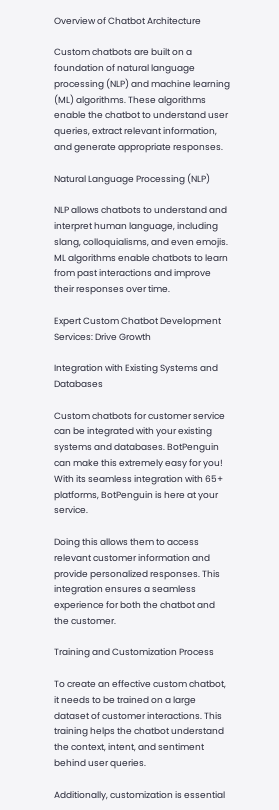Overview of Chatbot Architecture

Custom chatbots are built on a foundation of natural language processing (NLP) and machine learning (ML) algorithms. These algorithms enable the chatbot to understand user queries, extract relevant information, and generate appropriate responses.

Natural Language Processing (NLP)

NLP allows chatbots to understand and interpret human language, including slang, colloquialisms, and even emojis. ML algorithms enable chatbots to learn from past interactions and improve their responses over time.

Expert Custom Chatbot Development Services: Drive Growth

Integration with Existing Systems and Databases

Custom chatbots for customer service can be integrated with your existing systems and databases. BotPenguin can make this extremely easy for you! With its seamless integration with 65+ platforms, BotPenguin is here at your service.

Doing this allows them to access relevant customer information and provide personalized responses. This integration ensures a seamless experience for both the chatbot and the customer.

Training and Customization Process

To create an effective custom chatbot, it needs to be trained on a large dataset of customer interactions. This training helps the chatbot understand the context, intent, and sentiment behind user queries.

Additionally, customization is essential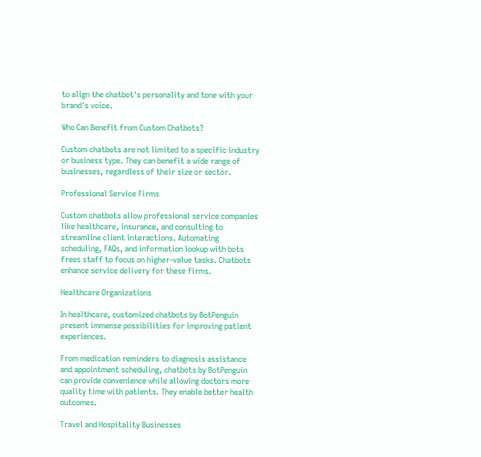to align the chatbot's personality and tone with your brand's voice.

Who Can Benefit from Custom Chatbots?

Custom chatbots are not limited to a specific industry or business type. They can benefit a wide range of businesses, regardless of their size or sector.

Professional Service Firms

Custom chatbots allow professional service companies like healthcare, insurance, and consulting to streamline client interactions. Automating scheduling, FAQs, and information lookup with bots frees staff to focus on higher-value tasks. Chatbots enhance service delivery for these firms.

Healthcare Organizations

In healthcare, customized chatbots by BotPenguin present immense possibilities for improving patient experiences.

From medication reminders to diagnosis assistance and appointment scheduling, chatbots by BotPenguin can provide convenience while allowing doctors more quality time with patients. They enable better health outcomes.

Travel and Hospitality Businesses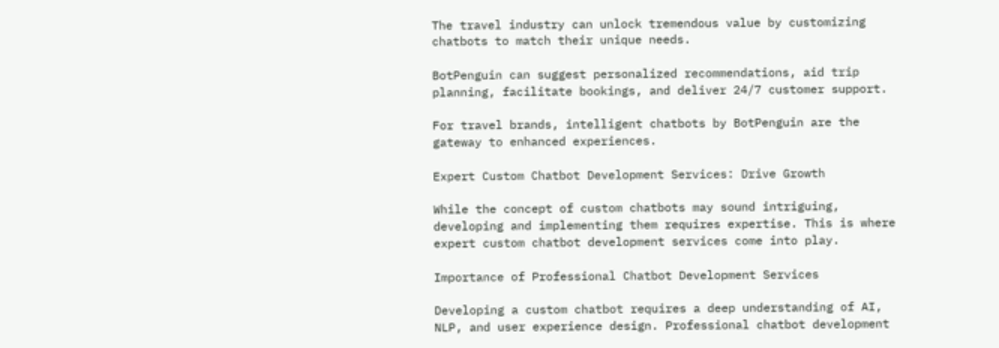The travel industry can unlock tremendous value by customizing chatbots to match their unique needs.

BotPenguin can suggest personalized recommendations, aid trip planning, facilitate bookings, and deliver 24/7 customer support.

For travel brands, intelligent chatbots by BotPenguin are the gateway to enhanced experiences.

Expert Custom Chatbot Development Services: Drive Growth

While the concept of custom chatbots may sound intriguing, developing and implementing them requires expertise. This is where expert custom chatbot development services come into play.

Importance of Professional Chatbot Development Services

Developing a custom chatbot requires a deep understanding of AI, NLP, and user experience design. Professional chatbot development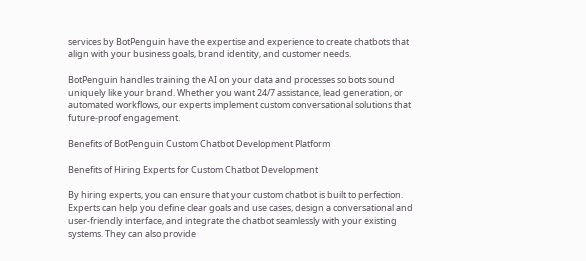services by BotPenguin have the expertise and experience to create chatbots that align with your business goals, brand identity, and customer needs.

BotPenguin handles training the AI on your data and processes so bots sound uniquely like your brand. Whether you want 24/7 assistance, lead generation, or automated workflows, our experts implement custom conversational solutions that future-proof engagement.

Benefits of BotPenguin Custom Chatbot Development Platform

Benefits of Hiring Experts for Custom Chatbot Development

By hiring experts, you can ensure that your custom chatbot is built to perfection. Experts can help you define clear goals and use cases, design a conversational and user-friendly interface, and integrate the chatbot seamlessly with your existing systems. They can also provide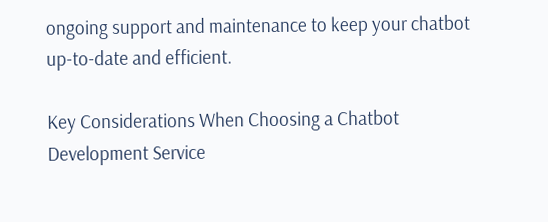ongoing support and maintenance to keep your chatbot up-to-date and efficient.

Key Considerations When Choosing a Chatbot Development Service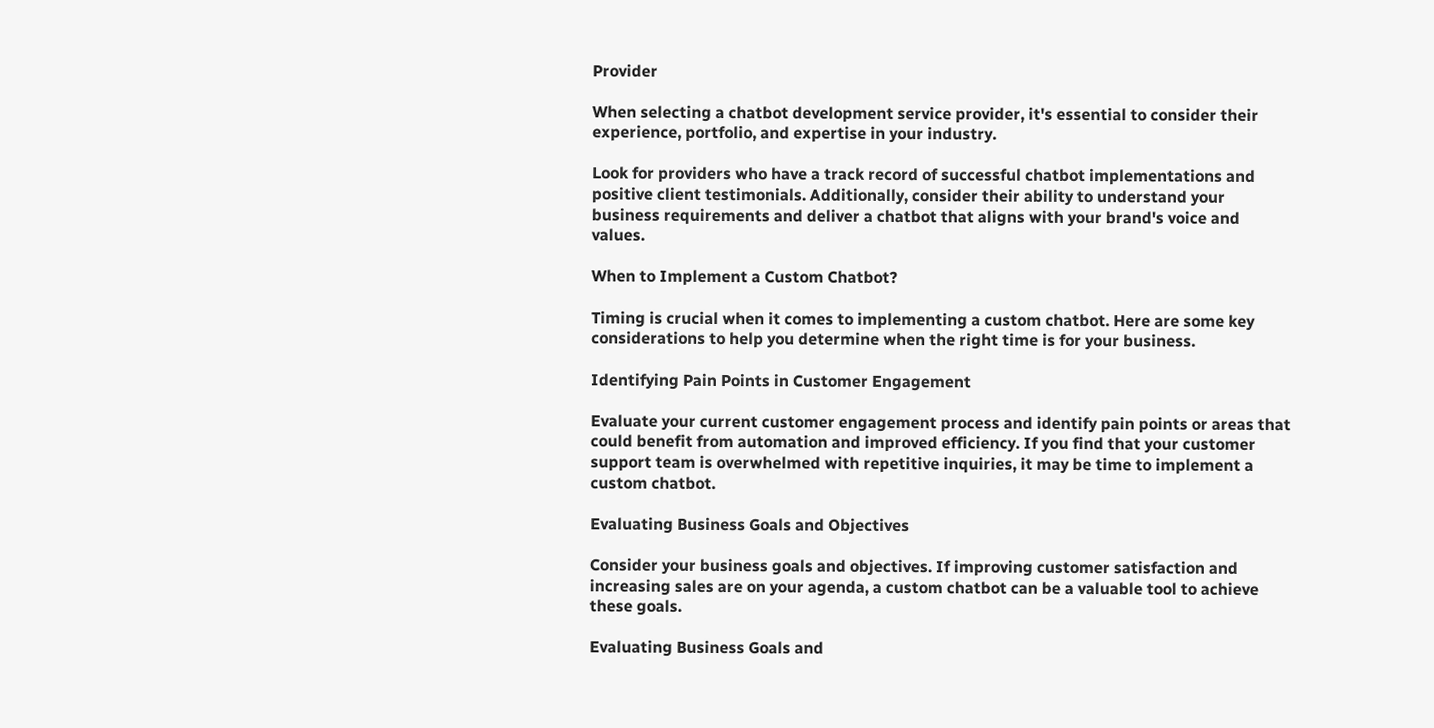Provider

When selecting a chatbot development service provider, it's essential to consider their experience, portfolio, and expertise in your industry.

Look for providers who have a track record of successful chatbot implementations and positive client testimonials. Additionally, consider their ability to understand your business requirements and deliver a chatbot that aligns with your brand's voice and values.

When to Implement a Custom Chatbot?

Timing is crucial when it comes to implementing a custom chatbot. Here are some key considerations to help you determine when the right time is for your business.

Identifying Pain Points in Customer Engagement

Evaluate your current customer engagement process and identify pain points or areas that could benefit from automation and improved efficiency. If you find that your customer support team is overwhelmed with repetitive inquiries, it may be time to implement a custom chatbot.

Evaluating Business Goals and Objectives

Consider your business goals and objectives. If improving customer satisfaction and increasing sales are on your agenda, a custom chatbot can be a valuable tool to achieve these goals.

Evaluating Business Goals and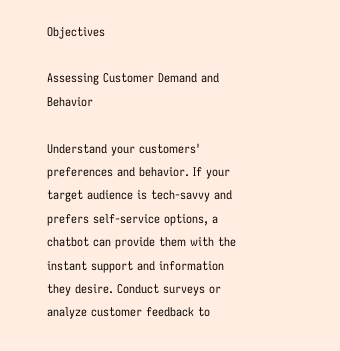Objectives

Assessing Customer Demand and Behavior

Understand your customers' preferences and behavior. If your target audience is tech-savvy and prefers self-service options, a chatbot can provide them with the instant support and information they desire. Conduct surveys or analyze customer feedback to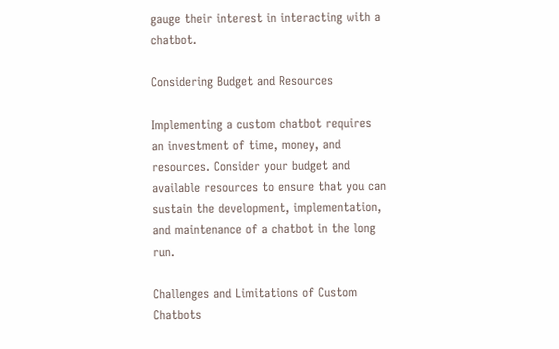gauge their interest in interacting with a chatbot.

Considering Budget and Resources

Implementing a custom chatbot requires an investment of time, money, and resources. Consider your budget and available resources to ensure that you can sustain the development, implementation, and maintenance of a chatbot in the long run.

Challenges and Limitations of Custom Chatbots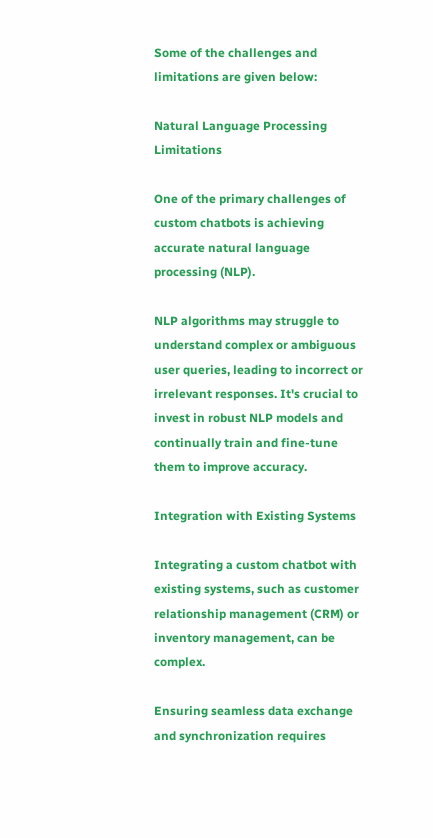Some of the challenges and limitations are given below:

Natural Language Processing Limitations

One of the primary challenges of custom chatbots is achieving accurate natural language processing (NLP).

NLP algorithms may struggle to understand complex or ambiguous user queries, leading to incorrect or irrelevant responses. It's crucial to invest in robust NLP models and continually train and fine-tune them to improve accuracy.

Integration with Existing Systems

Integrating a custom chatbot with existing systems, such as customer relationship management (CRM) or inventory management, can be complex.

Ensuring seamless data exchange and synchronization requires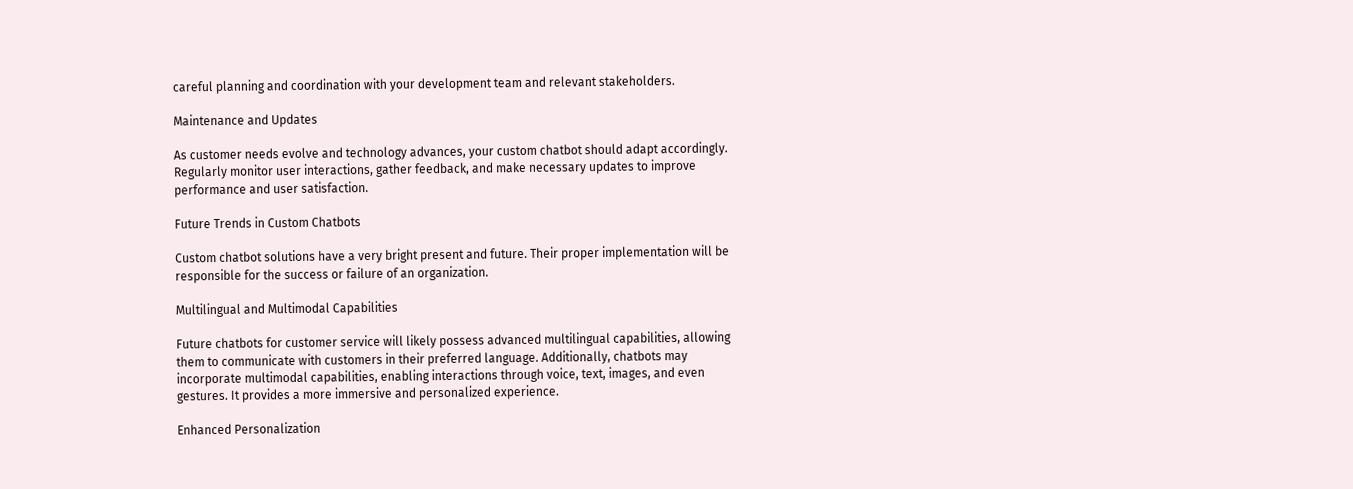careful planning and coordination with your development team and relevant stakeholders.

Maintenance and Updates

As customer needs evolve and technology advances, your custom chatbot should adapt accordingly. Regularly monitor user interactions, gather feedback, and make necessary updates to improve performance and user satisfaction.

Future Trends in Custom Chatbots

Custom chatbot solutions have a very bright present and future. Their proper implementation will be responsible for the success or failure of an organization.

Multilingual and Multimodal Capabilities

Future chatbots for customer service will likely possess advanced multilingual capabilities, allowing them to communicate with customers in their preferred language. Additionally, chatbots may incorporate multimodal capabilities, enabling interactions through voice, text, images, and even gestures. It provides a more immersive and personalized experience.

Enhanced Personalization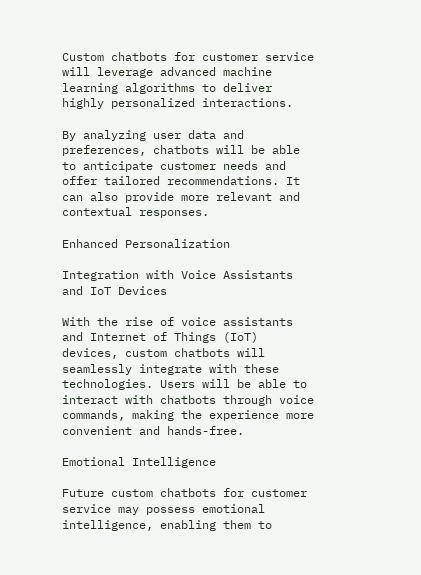Custom chatbots for customer service will leverage advanced machine learning algorithms to deliver highly personalized interactions.

By analyzing user data and preferences, chatbots will be able to anticipate customer needs and offer tailored recommendations. It can also provide more relevant and contextual responses.

Enhanced Personalization

Integration with Voice Assistants and IoT Devices

With the rise of voice assistants and Internet of Things (IoT) devices, custom chatbots will seamlessly integrate with these technologies. Users will be able to interact with chatbots through voice commands, making the experience more convenient and hands-free.

Emotional Intelligence

Future custom chatbots for customer service may possess emotional intelligence, enabling them to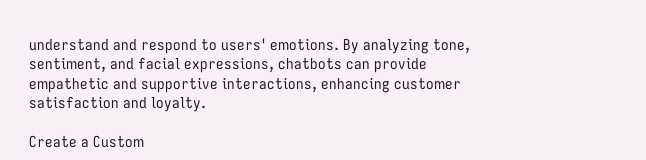understand and respond to users' emotions. By analyzing tone, sentiment, and facial expressions, chatbots can provide empathetic and supportive interactions, enhancing customer satisfaction and loyalty.

Create a Custom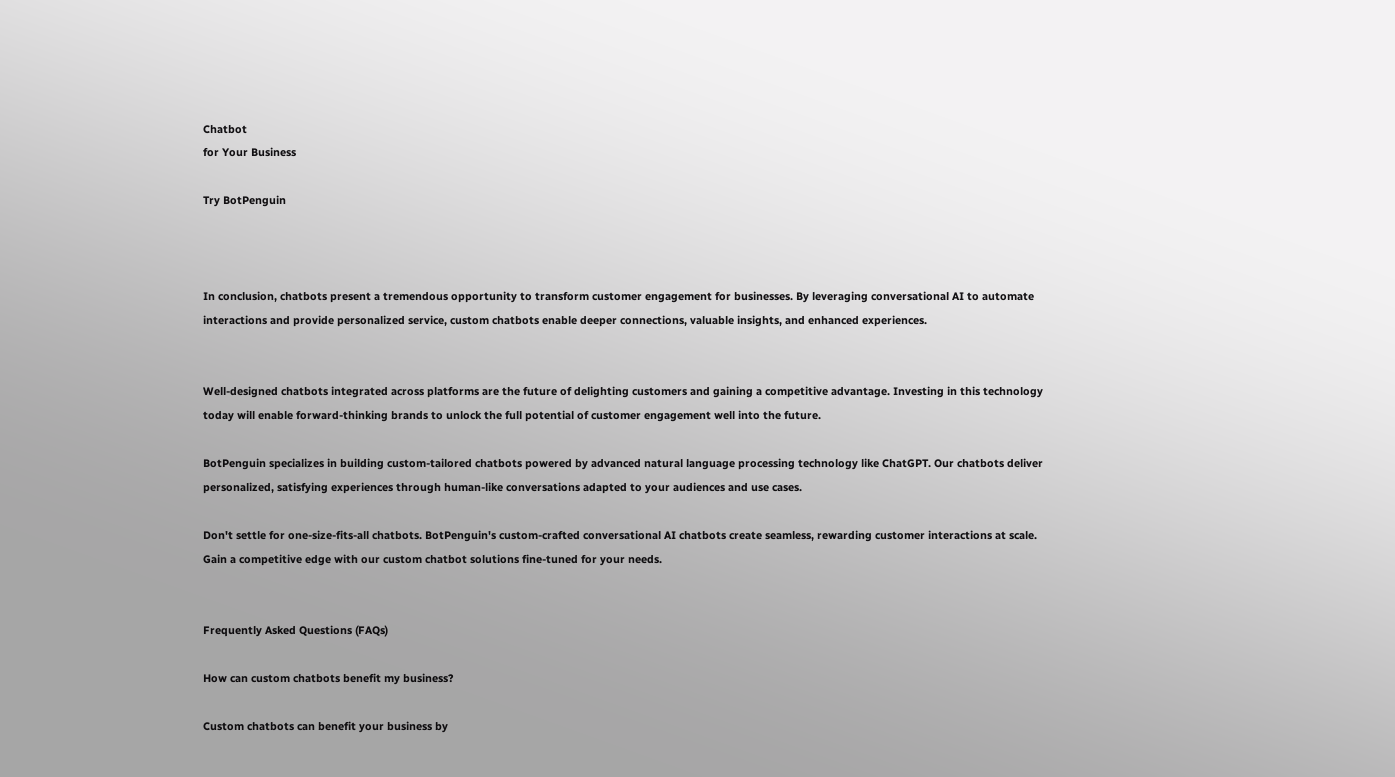Chatbot
for Your Business

Try BotPenguin



In conclusion, chatbots present a tremendous opportunity to transform customer engagement for businesses. By leveraging conversational AI to automate interactions and provide personalized service, custom chatbots enable deeper connections, valuable insights, and enhanced experiences.


Well-designed chatbots integrated across platforms are the future of delighting customers and gaining a competitive advantage. Investing in this technology today will enable forward-thinking brands to unlock the full potential of customer engagement well into the future.

BotPenguin specializes in building custom-tailored chatbots powered by advanced natural language processing technology like ChatGPT. Our chatbots deliver personalized, satisfying experiences through human-like conversations adapted to your audiences and use cases.

Don't settle for one-size-fits-all chatbots. BotPenguin's custom-crafted conversational AI chatbots create seamless, rewarding customer interactions at scale. Gain a competitive edge with our custom chatbot solutions fine-tuned for your needs.


Frequently Asked Questions (FAQs)

How can custom chatbots benefit my business?

Custom chatbots can benefit your business by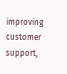improving customer support,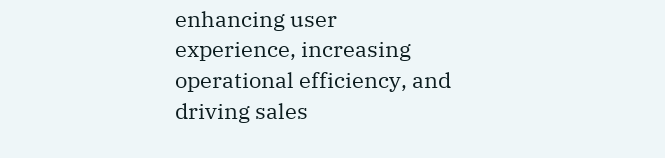enhancing user experience, increasing operational efficiency, and driving sales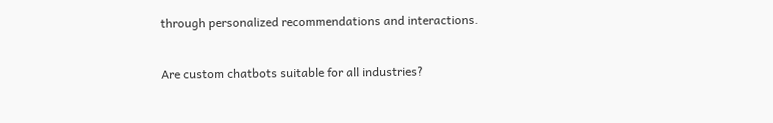through personalized recommendations and interactions.

Are custom chatbots suitable for all industries?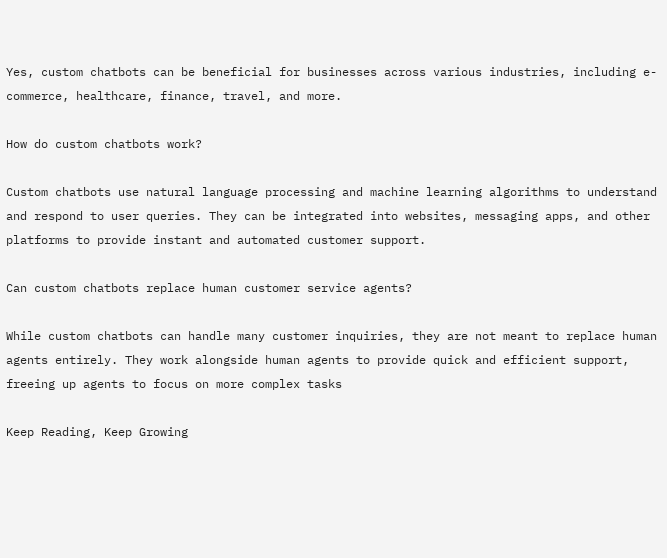Yes, custom chatbots can be beneficial for businesses across various industries, including e-commerce, healthcare, finance, travel, and more.

How do custom chatbots work?

Custom chatbots use natural language processing and machine learning algorithms to understand and respond to user queries. They can be integrated into websites, messaging apps, and other platforms to provide instant and automated customer support.

Can custom chatbots replace human customer service agents?

While custom chatbots can handle many customer inquiries, they are not meant to replace human agents entirely. They work alongside human agents to provide quick and efficient support, freeing up agents to focus on more complex tasks

Keep Reading, Keep Growing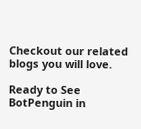Checkout our related blogs you will love.

Ready to See BotPenguin in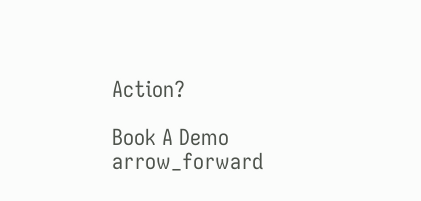Action?

Book A Demo arrow_forward